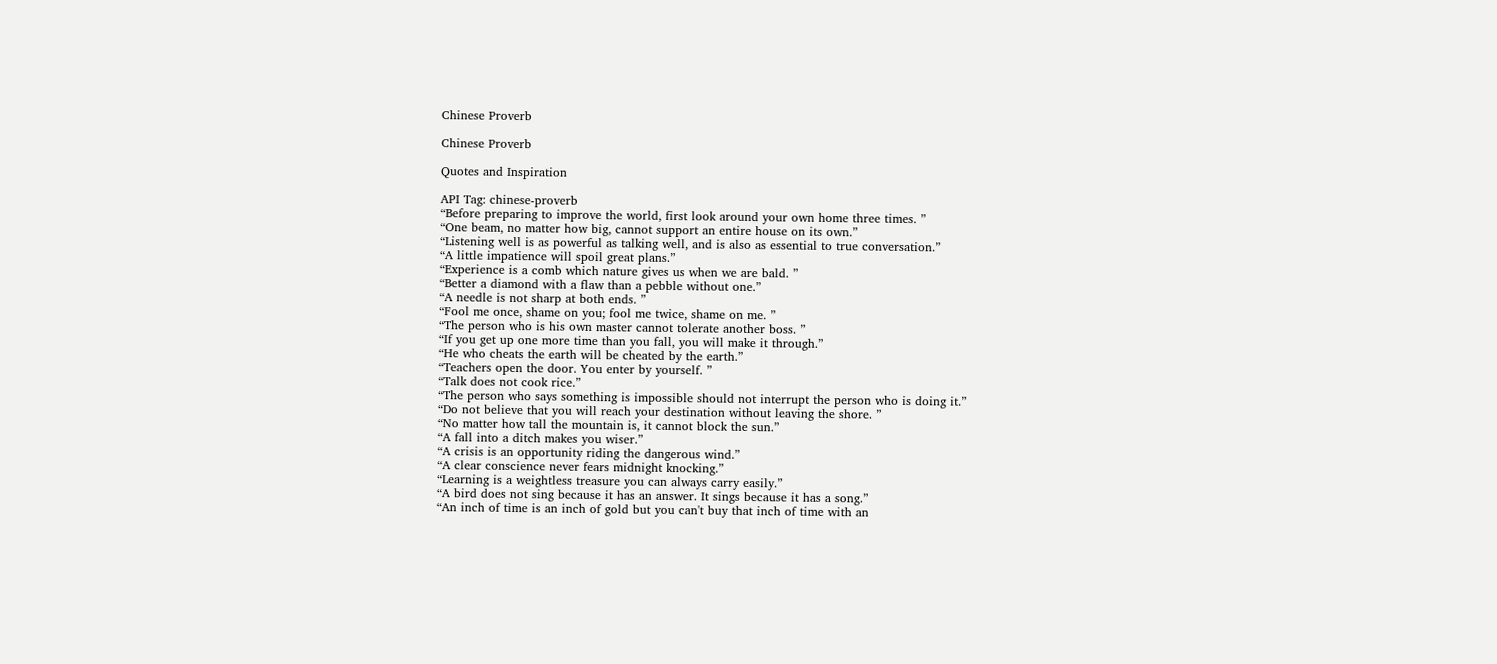Chinese Proverb

Chinese Proverb

Quotes and Inspiration

API Tag: chinese-proverb
“Before preparing to improve the world, first look around your own home three times. ”
“One beam, no matter how big, cannot support an entire house on its own.”
“Listening well is as powerful as talking well, and is also as essential to true conversation.”
“A little impatience will spoil great plans.”
“Experience is a comb which nature gives us when we are bald. ”
“Better a diamond with a flaw than a pebble without one.”
“A needle is not sharp at both ends. ”
“Fool me once, shame on you; fool me twice, shame on me. ”
“The person who is his own master cannot tolerate another boss. ”
“If you get up one more time than you fall, you will make it through.”
“He who cheats the earth will be cheated by the earth.”
“Teachers open the door. You enter by yourself. ”
“Talk does not cook rice.”
“The person who says something is impossible should not interrupt the person who is doing it.”
“Do not believe that you will reach your destination without leaving the shore. ”
“No matter how tall the mountain is, it cannot block the sun.”
“A fall into a ditch makes you wiser.”
“A crisis is an opportunity riding the dangerous wind.”
“A clear conscience never fears midnight knocking.”
“Learning is a weightless treasure you can always carry easily.”
“A bird does not sing because it has an answer. It sings because it has a song.”
“An inch of time is an inch of gold but you can't buy that inch of time with an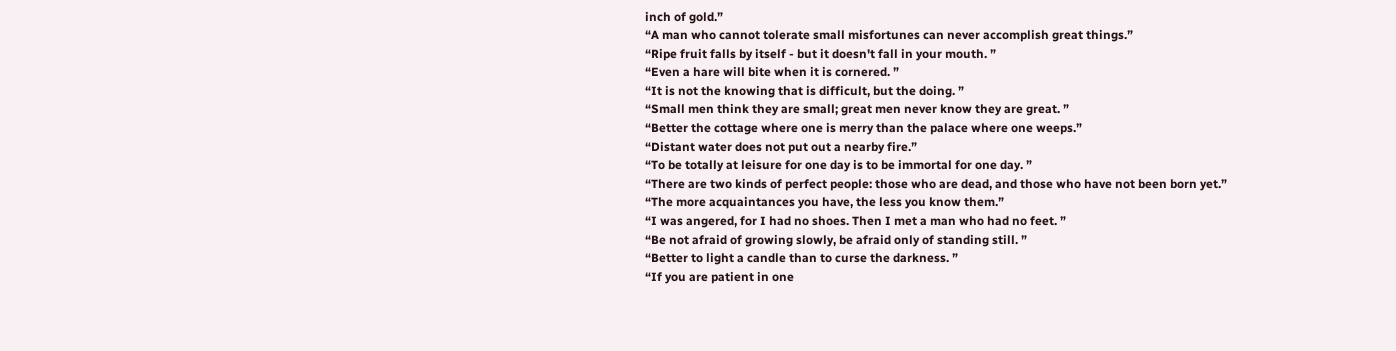inch of gold.”
“A man who cannot tolerate small misfortunes can never accomplish great things.”
“Ripe fruit falls by itself - but it doesn't fall in your mouth. ”
“Even a hare will bite when it is cornered. ”
“It is not the knowing that is difficult, but the doing. ”
“Small men think they are small; great men never know they are great. ”
“Better the cottage where one is merry than the palace where one weeps.”
“Distant water does not put out a nearby fire.”
“To be totally at leisure for one day is to be immortal for one day. ”
“There are two kinds of perfect people: those who are dead, and those who have not been born yet.”
“The more acquaintances you have, the less you know them.”
“I was angered, for I had no shoes. Then I met a man who had no feet. ”
“Be not afraid of growing slowly, be afraid only of standing still. ”
“Better to light a candle than to curse the darkness. ”
“If you are patient in one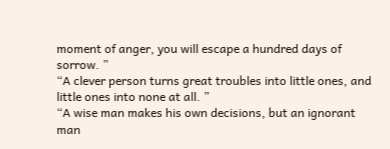moment of anger, you will escape a hundred days of sorrow. ”
“A clever person turns great troubles into little ones, and little ones into none at all. ”
“A wise man makes his own decisions, but an ignorant man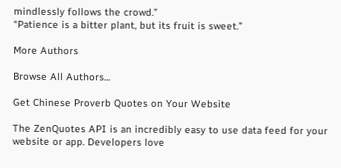mindlessly follows the crowd.”
“Patience is a bitter plant, but its fruit is sweet.”

More Authors

Browse All Authors...

Get Chinese Proverb Quotes on Your Website

The ZenQuotes API is an incredibly easy to use data feed for your website or app. Developers love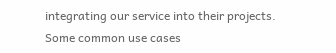integrating our service into their projects. Some common use cases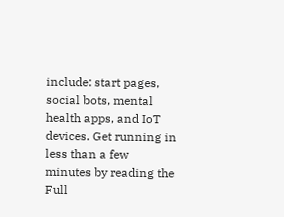include: start pages, social bots, mental health apps, and IoT devices. Get running in less than a few minutes by reading the Full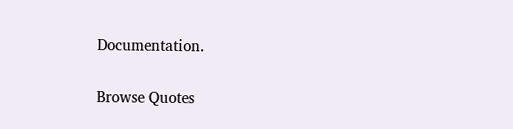Documentation.

Browse Quotes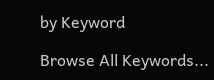by Keyword

Browse All Keywords...